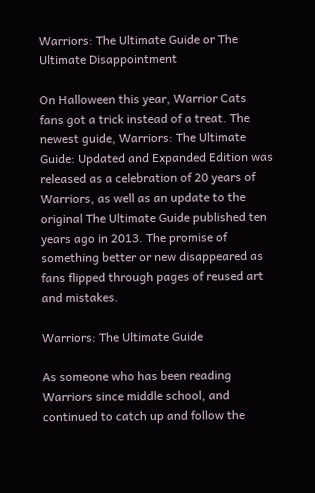Warriors: The Ultimate Guide or The Ultimate Disappointment

On Halloween this year, Warrior Cats fans got a trick instead of a treat. The newest guide, Warriors: The Ultimate Guide: Updated and Expanded Edition was released as a celebration of 20 years of Warriors, as well as an update to the original The Ultimate Guide published ten years ago in 2013. The promise of something better or new disappeared as fans flipped through pages of reused art and mistakes.

Warriors: The Ultimate Guide

As someone who has been reading Warriors since middle school, and continued to catch up and follow the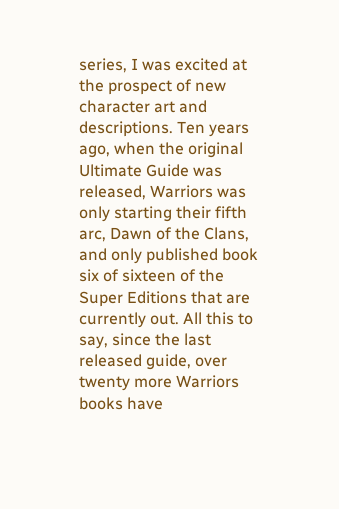series, I was excited at the prospect of new character art and descriptions. Ten years ago, when the original Ultimate Guide was released, Warriors was only starting their fifth arc, Dawn of the Clans, and only published book six of sixteen of the Super Editions that are currently out. All this to say, since the last released guide, over twenty more Warriors books have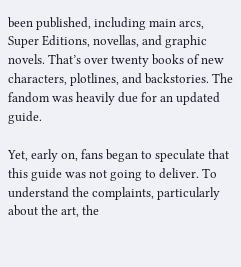been published, including main arcs, Super Editions, novellas, and graphic novels. That’s over twenty books of new characters, plotlines, and backstories. The fandom was heavily due for an updated guide.

Yet, early on, fans began to speculate that this guide was not going to deliver. To understand the complaints, particularly about the art, the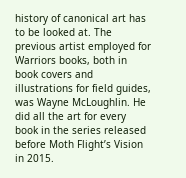history of canonical art has to be looked at. The previous artist employed for Warriors books, both in book covers and illustrations for field guides, was Wayne McLoughlin. He did all the art for every book in the series released before Moth Flight’s Vision in 2015.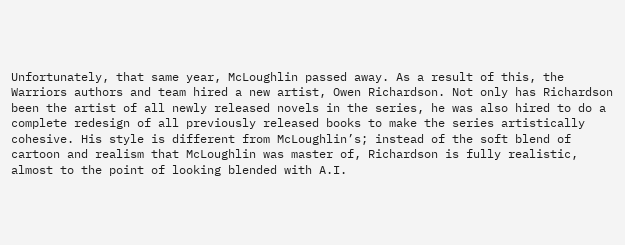Unfortunately, that same year, McLoughlin passed away. As a result of this, the Warriors authors and team hired a new artist, Owen Richardson. Not only has Richardson been the artist of all newly released novels in the series, he was also hired to do a complete redesign of all previously released books to make the series artistically cohesive. His style is different from McLoughlin’s; instead of the soft blend of cartoon and realism that McLoughlin was master of, Richardson is fully realistic, almost to the point of looking blended with A.I.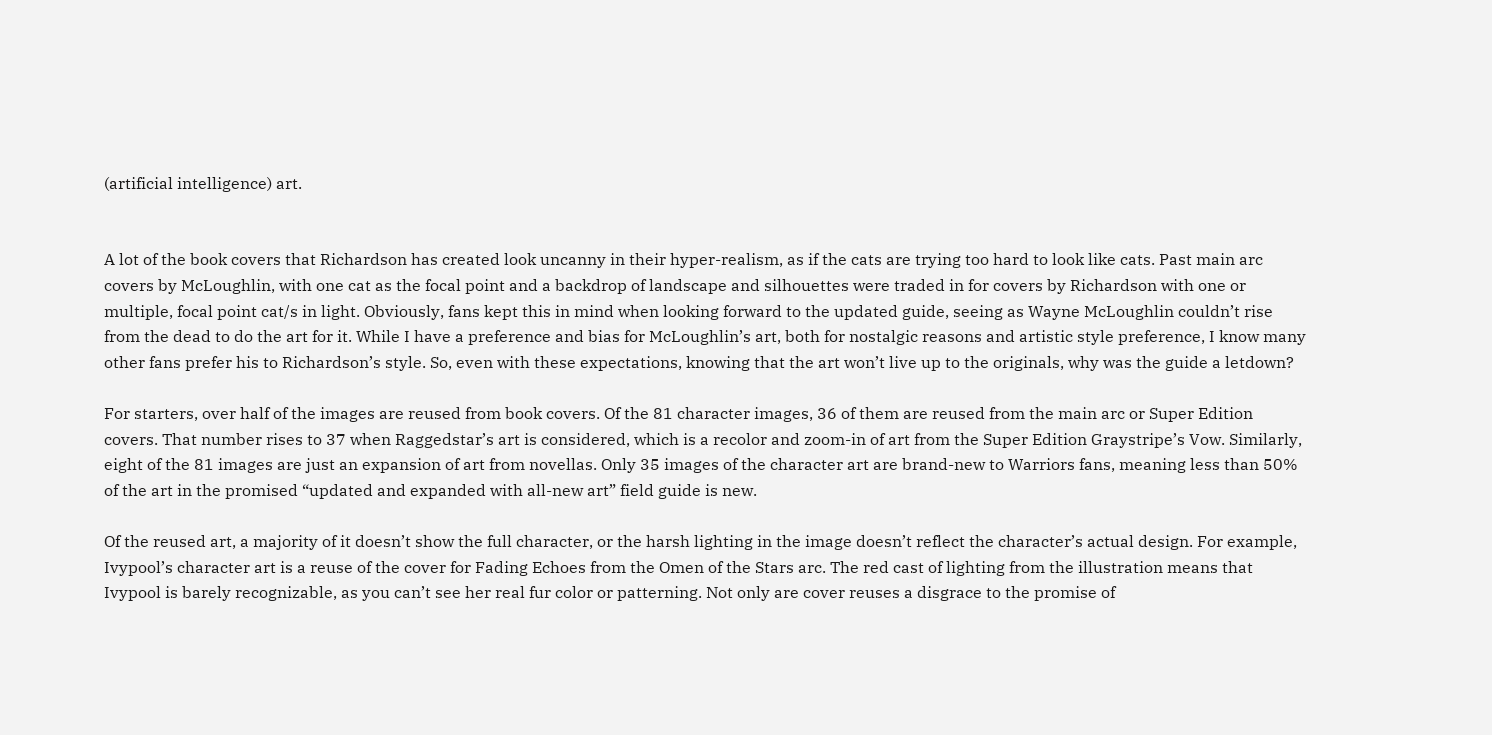(artificial intelligence) art.


A lot of the book covers that Richardson has created look uncanny in their hyper-realism, as if the cats are trying too hard to look like cats. Past main arc covers by McLoughlin, with one cat as the focal point and a backdrop of landscape and silhouettes were traded in for covers by Richardson with one or multiple, focal point cat/s in light. Obviously, fans kept this in mind when looking forward to the updated guide, seeing as Wayne McLoughlin couldn’t rise from the dead to do the art for it. While I have a preference and bias for McLoughlin’s art, both for nostalgic reasons and artistic style preference, I know many other fans prefer his to Richardson’s style. So, even with these expectations, knowing that the art won’t live up to the originals, why was the guide a letdown?

For starters, over half of the images are reused from book covers. Of the 81 character images, 36 of them are reused from the main arc or Super Edition covers. That number rises to 37 when Raggedstar’s art is considered, which is a recolor and zoom-in of art from the Super Edition Graystripe’s Vow. Similarly, eight of the 81 images are just an expansion of art from novellas. Only 35 images of the character art are brand-new to Warriors fans, meaning less than 50% of the art in the promised “updated and expanded with all-new art” field guide is new.

Of the reused art, a majority of it doesn’t show the full character, or the harsh lighting in the image doesn’t reflect the character’s actual design. For example, Ivypool’s character art is a reuse of the cover for Fading Echoes from the Omen of the Stars arc. The red cast of lighting from the illustration means that Ivypool is barely recognizable, as you can’t see her real fur color or patterning. Not only are cover reuses a disgrace to the promise of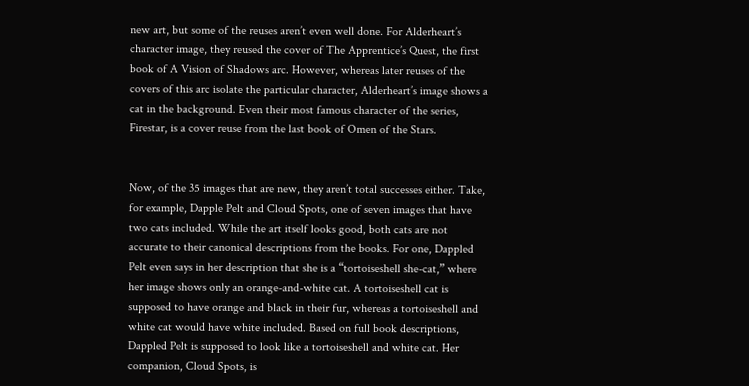new art, but some of the reuses aren’t even well done. For Alderheart’s character image, they reused the cover of The Apprentice’s Quest, the first book of A Vision of Shadows arc. However, whereas later reuses of the covers of this arc isolate the particular character, Alderheart’s image shows a cat in the background. Even their most famous character of the series, Firestar, is a cover reuse from the last book of Omen of the Stars.


Now, of the 35 images that are new, they aren’t total successes either. Take, for example, Dapple Pelt and Cloud Spots, one of seven images that have two cats included. While the art itself looks good, both cats are not accurate to their canonical descriptions from the books. For one, Dappled Pelt even says in her description that she is a “tortoiseshell she-cat,” where her image shows only an orange-and-white cat. A tortoiseshell cat is supposed to have orange and black in their fur, whereas a tortoiseshell and white cat would have white included. Based on full book descriptions, Dappled Pelt is supposed to look like a tortoiseshell and white cat. Her companion, Cloud Spots, is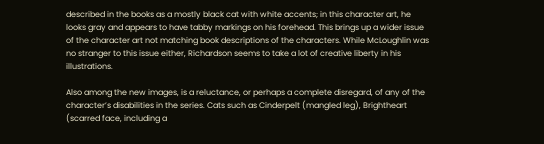described in the books as a mostly black cat with white accents; in this character art, he looks gray and appears to have tabby markings on his forehead. This brings up a wider issue of the character art not matching book descriptions of the characters. While McLoughlin was no stranger to this issue either, Richardson seems to take a lot of creative liberty in his illustrations.

Also among the new images, is a reluctance, or perhaps a complete disregard, of any of the character’s disabilities in the series. Cats such as Cinderpelt (mangled leg), Brightheart (scarred face, including a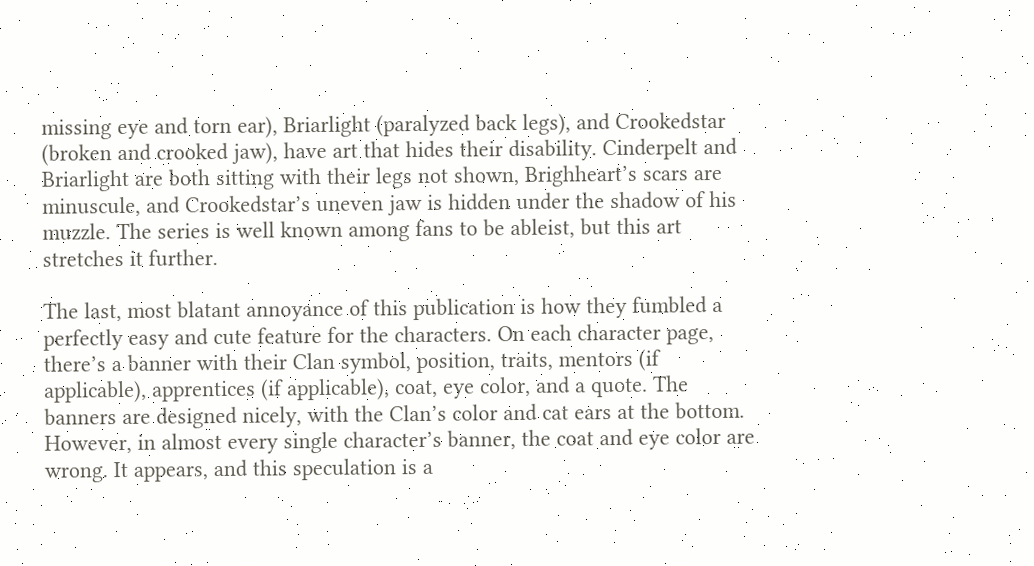missing eye and torn ear), Briarlight (paralyzed back legs), and Crookedstar (broken and crooked jaw), have art that hides their disability. Cinderpelt and Briarlight are both sitting with their legs not shown, Brighheart’s scars are minuscule, and Crookedstar’s uneven jaw is hidden under the shadow of his muzzle. The series is well known among fans to be ableist, but this art stretches it further.

The last, most blatant annoyance of this publication is how they fumbled a perfectly easy and cute feature for the characters. On each character page, there’s a banner with their Clan symbol, position, traits, mentors (if applicable), apprentices (if applicable), coat, eye color, and a quote. The banners are designed nicely, with the Clan’s color and cat ears at the bottom. However, in almost every single character’s banner, the coat and eye color are wrong. It appears, and this speculation is a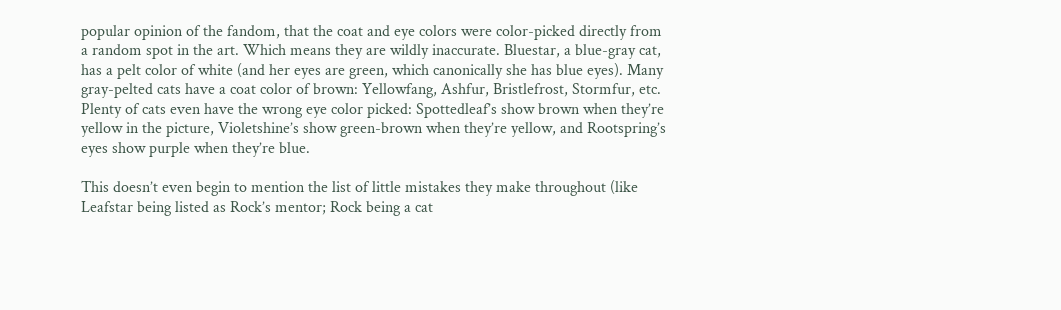popular opinion of the fandom, that the coat and eye colors were color-picked directly from a random spot in the art. Which means they are wildly inaccurate. Bluestar, a blue-gray cat, has a pelt color of white (and her eyes are green, which canonically she has blue eyes). Many gray-pelted cats have a coat color of brown: Yellowfang, Ashfur, Bristlefrost, Stormfur, etc. Plenty of cats even have the wrong eye color picked: Spottedleaf’s show brown when they’re yellow in the picture, Violetshine’s show green-brown when they’re yellow, and Rootspring’s eyes show purple when they’re blue.

This doesn’t even begin to mention the list of little mistakes they make throughout (like Leafstar being listed as Rock’s mentor; Rock being a cat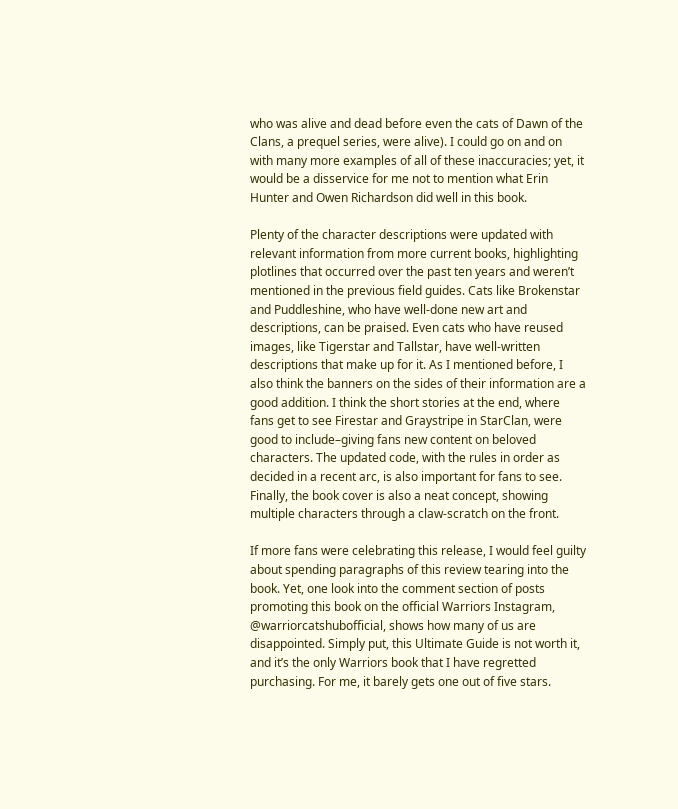who was alive and dead before even the cats of Dawn of the Clans, a prequel series, were alive). I could go on and on with many more examples of all of these inaccuracies; yet, it would be a disservice for me not to mention what Erin Hunter and Owen Richardson did well in this book.

Plenty of the character descriptions were updated with relevant information from more current books, highlighting plotlines that occurred over the past ten years and weren’t mentioned in the previous field guides. Cats like Brokenstar and Puddleshine, who have well-done new art and descriptions, can be praised. Even cats who have reused images, like Tigerstar and Tallstar, have well-written descriptions that make up for it. As I mentioned before, I also think the banners on the sides of their information are a good addition. I think the short stories at the end, where fans get to see Firestar and Graystripe in StarClan, were good to include–giving fans new content on beloved characters. The updated code, with the rules in order as decided in a recent arc, is also important for fans to see. Finally, the book cover is also a neat concept, showing multiple characters through a claw-scratch on the front.

If more fans were celebrating this release, I would feel guilty about spending paragraphs of this review tearing into the book. Yet, one look into the comment section of posts promoting this book on the official Warriors Instagram, @warriorcatshubofficial, shows how many of us are disappointed. Simply put, this Ultimate Guide is not worth it, and it’s the only Warriors book that I have regretted purchasing. For me, it barely gets one out of five stars.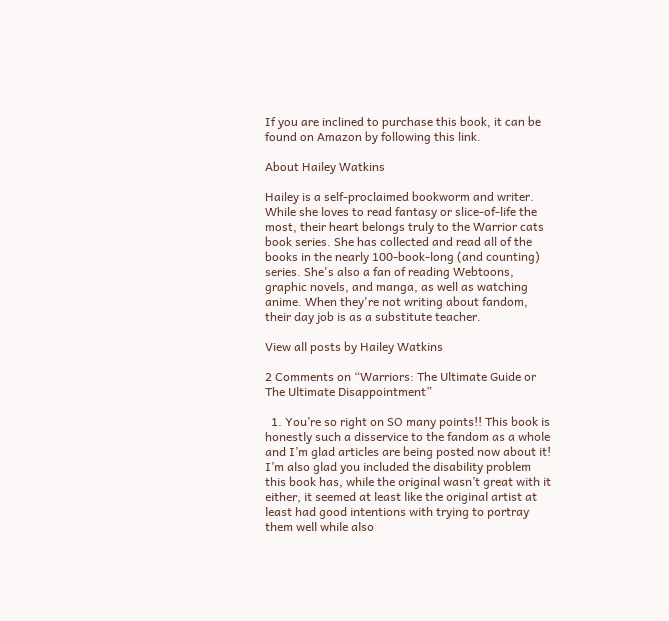If you are inclined to purchase this book, it can be found on Amazon by following this link.

About Hailey Watkins

Hailey is a self-proclaimed bookworm and writer. While she loves to read fantasy or slice-of-life the most, their heart belongs truly to the Warrior cats book series. She has collected and read all of the books in the nearly 100-book-long (and counting) series. She's also a fan of reading Webtoons, graphic novels, and manga, as well as watching anime. When they're not writing about fandom, their day job is as a substitute teacher.

View all posts by Hailey Watkins

2 Comments on “Warriors: The Ultimate Guide or The Ultimate Disappointment”

  1. You’re so right on SO many points!! This book is honestly such a disservice to the fandom as a whole and I’m glad articles are being posted now about it! I’m also glad you included the disability problem this book has, while the original wasn’t great with it either, it seemed at least like the original artist at least had good intentions with trying to portray them well while also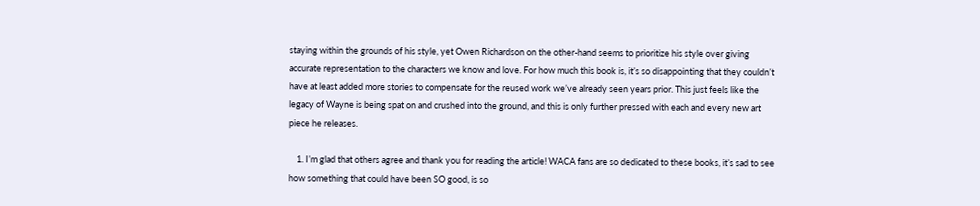staying within the grounds of his style, yet Owen Richardson on the other-hand seems to prioritize his style over giving accurate representation to the characters we know and love. For how much this book is, it’s so disappointing that they couldn’t have at least added more stories to compensate for the reused work we’ve already seen years prior. This just feels like the legacy of Wayne is being spat on and crushed into the ground, and this is only further pressed with each and every new art piece he releases.

    1. I’m glad that others agree and thank you for reading the article! WACA fans are so dedicated to these books, it’s sad to see how something that could have been SO good, is so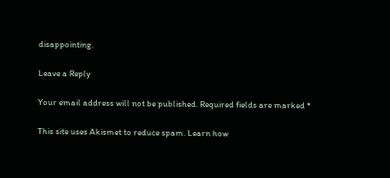disappointing.

Leave a Reply

Your email address will not be published. Required fields are marked *

This site uses Akismet to reduce spam. Learn how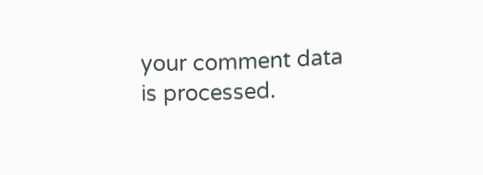your comment data is processed.